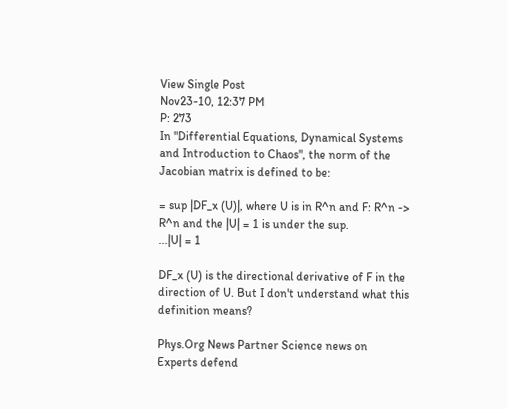View Single Post
Nov23-10, 12:37 PM
P: 273
In "Differential Equations, Dynamical Systems and Introduction to Chaos", the norm of the Jacobian matrix is defined to be:

= sup |DF_x (U)|, where U is in R^n and F: R^n -> R^n and the |U| = 1 is under the sup.
...|U| = 1

DF_x (U) is the directional derivative of F in the direction of U. But I don't understand what this definition means?

Phys.Org News Partner Science news on
Experts defend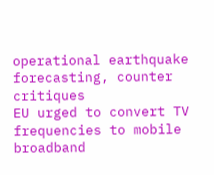operational earthquake forecasting, counter critiques
EU urged to convert TV frequencies to mobile broadband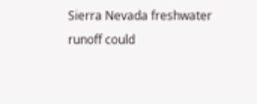Sierra Nevada freshwater runoff could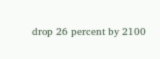drop 26 percent by 2100